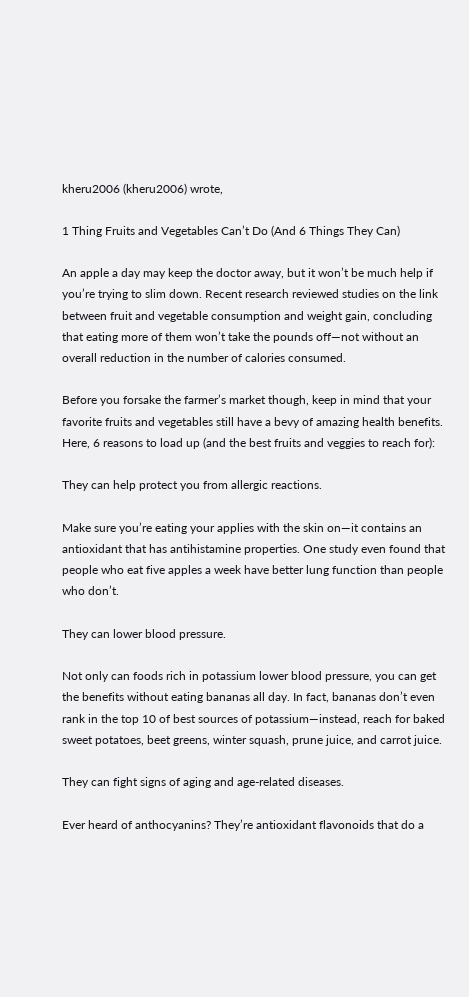kheru2006 (kheru2006) wrote,

1 Thing Fruits and Vegetables Can’t Do (And 6 Things They Can)

An apple a day may keep the doctor away, but it won’t be much help if you’re trying to slim down. Recent research reviewed studies on the link between fruit and vegetable consumption and weight gain, concluding that eating more of them won’t take the pounds off—not without an overall reduction in the number of calories consumed.

Before you forsake the farmer’s market though, keep in mind that your favorite fruits and vegetables still have a bevy of amazing health benefits. Here, 6 reasons to load up (and the best fruits and veggies to reach for):

They can help protect you from allergic reactions.

Make sure you’re eating your applies with the skin on—it contains an antioxidant that has antihistamine properties. One study even found that people who eat five apples a week have better lung function than people who don’t.

They can lower blood pressure.

Not only can foods rich in potassium lower blood pressure, you can get the benefits without eating bananas all day. In fact, bananas don’t even rank in the top 10 of best sources of potassium—instead, reach for baked sweet potatoes, beet greens, winter squash, prune juice, and carrot juice.

They can fight signs of aging and age-related diseases.

Ever heard of anthocyanins? They’re antioxidant flavonoids that do a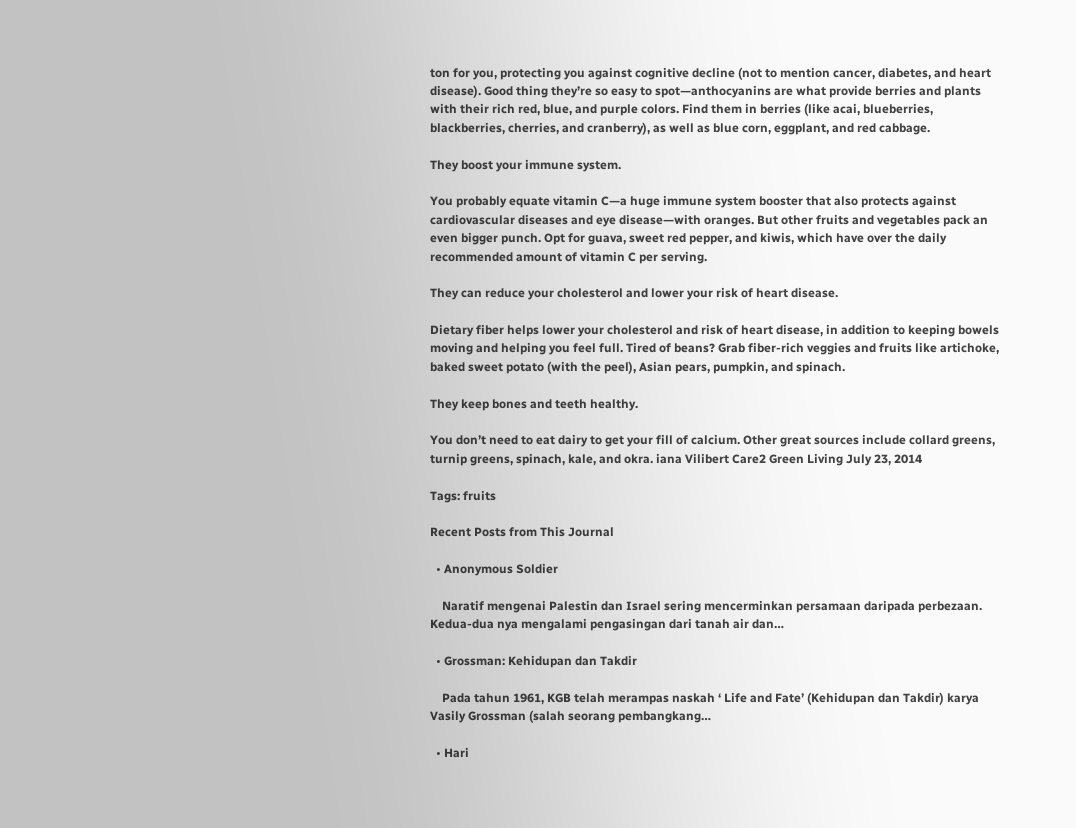ton for you, protecting you against cognitive decline (not to mention cancer, diabetes, and heart disease). Good thing they’re so easy to spot—anthocyanins are what provide berries and plants with their rich red, blue, and purple colors. Find them in berries (like acai, blueberries, blackberries, cherries, and cranberry), as well as blue corn, eggplant, and red cabbage.

They boost your immune system.

You probably equate vitamin C—a huge immune system booster that also protects against cardiovascular diseases and eye disease—with oranges. But other fruits and vegetables pack an even bigger punch. Opt for guava, sweet red pepper, and kiwis, which have over the daily recommended amount of vitamin C per serving.

They can reduce your cholesterol and lower your risk of heart disease.

Dietary fiber helps lower your cholesterol and risk of heart disease, in addition to keeping bowels moving and helping you feel full. Tired of beans? Grab fiber-rich veggies and fruits like artichoke, baked sweet potato (with the peel), Asian pears, pumpkin, and spinach.

They keep bones and teeth healthy.

You don’t need to eat dairy to get your fill of calcium. Other great sources include collard greens, turnip greens, spinach, kale, and okra. iana Vilibert Care2 Green Living July 23, 2014

Tags: fruits

Recent Posts from This Journal

  • Anonymous Soldier

    Naratif mengenai Palestin dan Israel sering mencerminkan persamaan daripada perbezaan. Kedua-dua nya mengalami pengasingan dari tanah air dan…

  • Grossman: Kehidupan dan Takdir

    Pada tahun 1961, KGB telah merampas naskah ‘ Life and Fate’ (Kehidupan dan Takdir) karya Vasily Grossman (salah seorang pembangkang…

  • Hari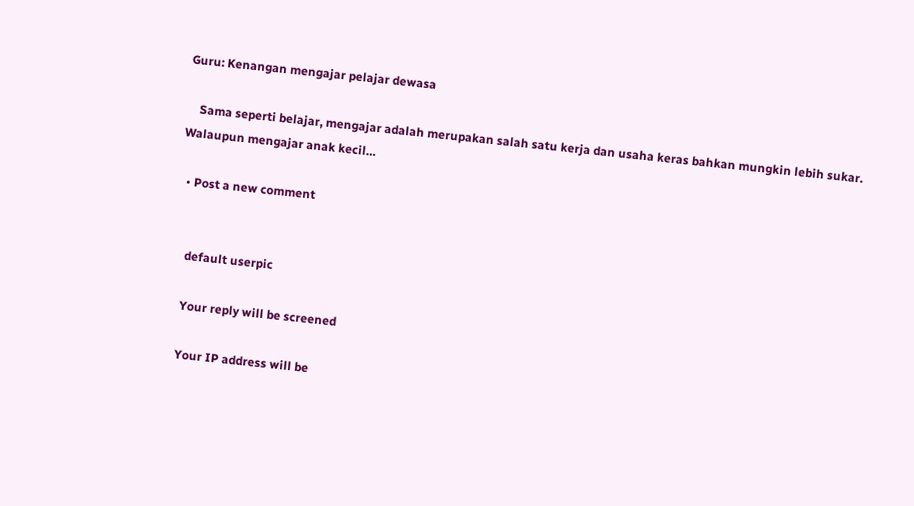Guru: Kenangan mengajar pelajar dewasa

    Sama seperti belajar, mengajar adalah merupakan salah satu kerja dan usaha keras bahkan mungkin lebih sukar. Walaupun mengajar anak kecil…

  • Post a new comment


    default userpic

    Your reply will be screened

    Your IP address will be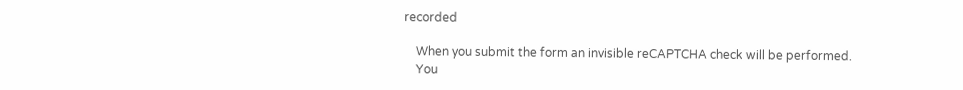recorded

    When you submit the form an invisible reCAPTCHA check will be performed.
    You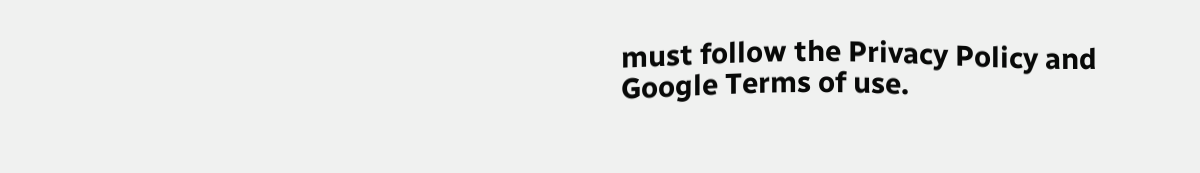must follow the Privacy Policy and Google Terms of use.